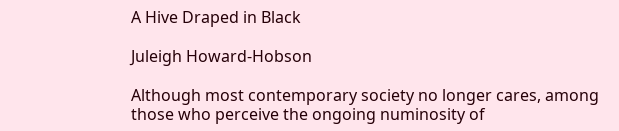A Hive Draped in Black

Juleigh Howard-Hobson

Although most contemporary society no longer cares, among those who perceive the ongoing numinosity of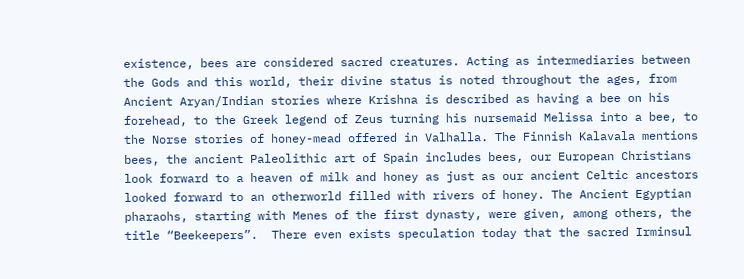existence, bees are considered sacred creatures. Acting as intermediaries between the Gods and this world, their divine status is noted throughout the ages, from Ancient Aryan/Indian stories where Krishna is described as having a bee on his forehead, to the Greek legend of Zeus turning his nursemaid Melissa into a bee, to the Norse stories of honey-mead offered in Valhalla. The Finnish Kalavala mentions bees, the ancient Paleolithic art of Spain includes bees, our European Christians look forward to a heaven of milk and honey as just as our ancient Celtic ancestors looked forward to an otherworld filled with rivers of honey. The Ancient Egyptian pharaohs, starting with Menes of the first dynasty, were given, among others, the title “Beekeepers”.  There even exists speculation today that the sacred Irminsul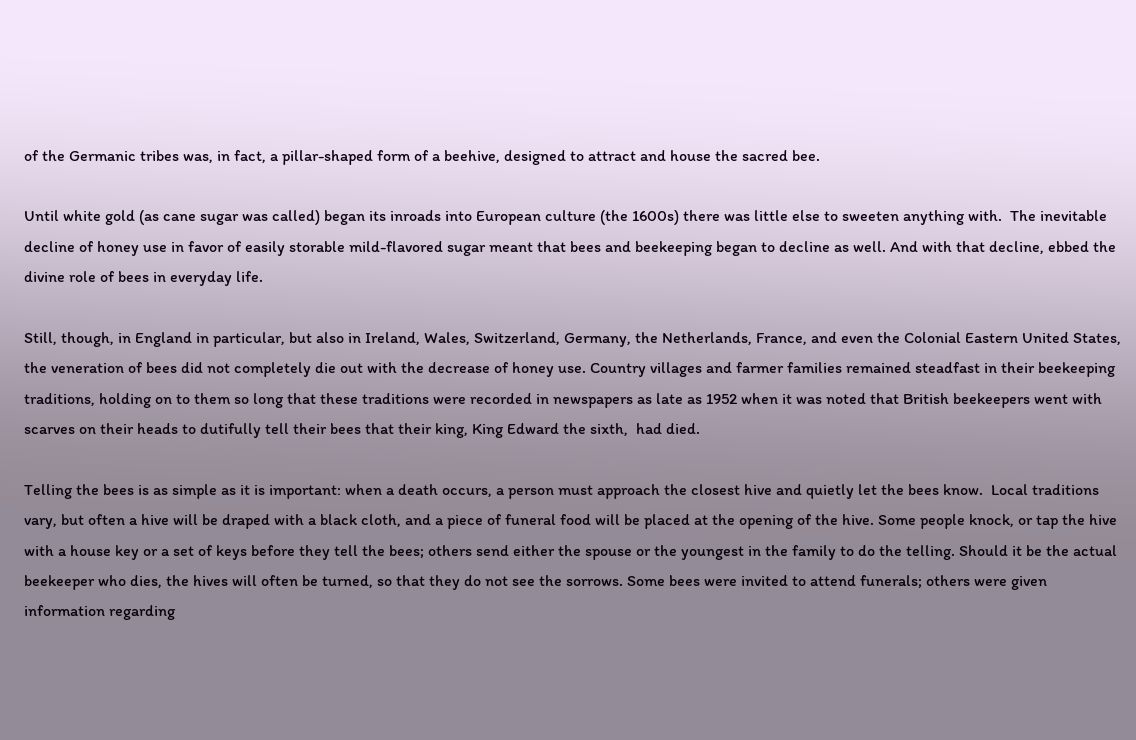of the Germanic tribes was, in fact, a pillar-shaped form of a beehive, designed to attract and house the sacred bee.

Until white gold (as cane sugar was called) began its inroads into European culture (the 1600s) there was little else to sweeten anything with.  The inevitable decline of honey use in favor of easily storable mild-flavored sugar meant that bees and beekeeping began to decline as well. And with that decline, ebbed the divine role of bees in everyday life.

Still, though, in England in particular, but also in Ireland, Wales, Switzerland, Germany, the Netherlands, France, and even the Colonial Eastern United States, the veneration of bees did not completely die out with the decrease of honey use. Country villages and farmer families remained steadfast in their beekeeping traditions, holding on to them so long that these traditions were recorded in newspapers as late as 1952 when it was noted that British beekeepers went with scarves on their heads to dutifully tell their bees that their king, King Edward the sixth,  had died.

Telling the bees is as simple as it is important: when a death occurs, a person must approach the closest hive and quietly let the bees know.  Local traditions vary, but often a hive will be draped with a black cloth, and a piece of funeral food will be placed at the opening of the hive. Some people knock, or tap the hive with a house key or a set of keys before they tell the bees; others send either the spouse or the youngest in the family to do the telling. Should it be the actual beekeeper who dies, the hives will often be turned, so that they do not see the sorrows. Some bees were invited to attend funerals; others were given information regarding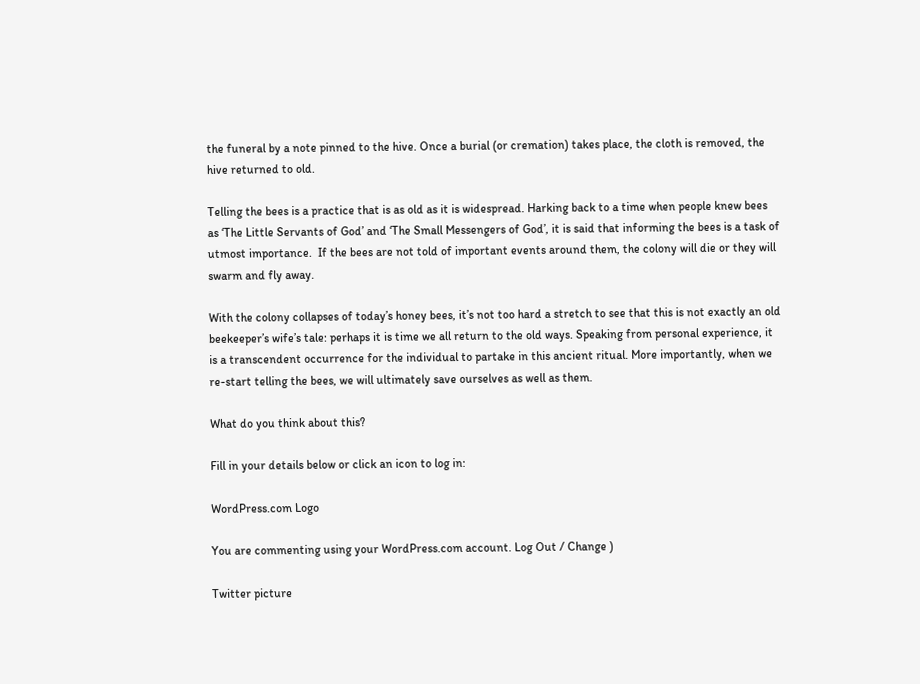the funeral by a note pinned to the hive. Once a burial (or cremation) takes place, the cloth is removed, the hive returned to old.

Telling the bees is a practice that is as old as it is widespread. Harking back to a time when people knew bees as ‘The Little Servants of God’ and ‘The Small Messengers of God’, it is said that informing the bees is a task of utmost importance.  If the bees are not told of important events around them, the colony will die or they will swarm and fly away.

With the colony collapses of today’s honey bees, it’s not too hard a stretch to see that this is not exactly an old beekeeper’s wife’s tale: perhaps it is time we all return to the old ways. Speaking from personal experience, it is a transcendent occurrence for the individual to partake in this ancient ritual. More importantly, when we re-start telling the bees, we will ultimately save ourselves as well as them.

What do you think about this?

Fill in your details below or click an icon to log in:

WordPress.com Logo

You are commenting using your WordPress.com account. Log Out / Change )

Twitter picture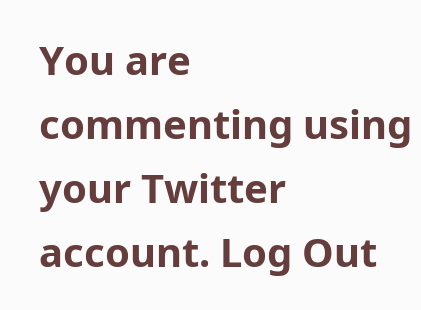You are commenting using your Twitter account. Log Out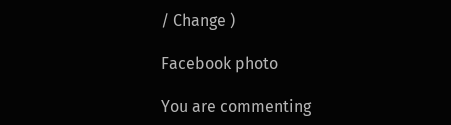/ Change )

Facebook photo

You are commenting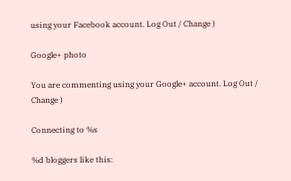using your Facebook account. Log Out / Change )

Google+ photo

You are commenting using your Google+ account. Log Out / Change )

Connecting to %s

%d bloggers like this: